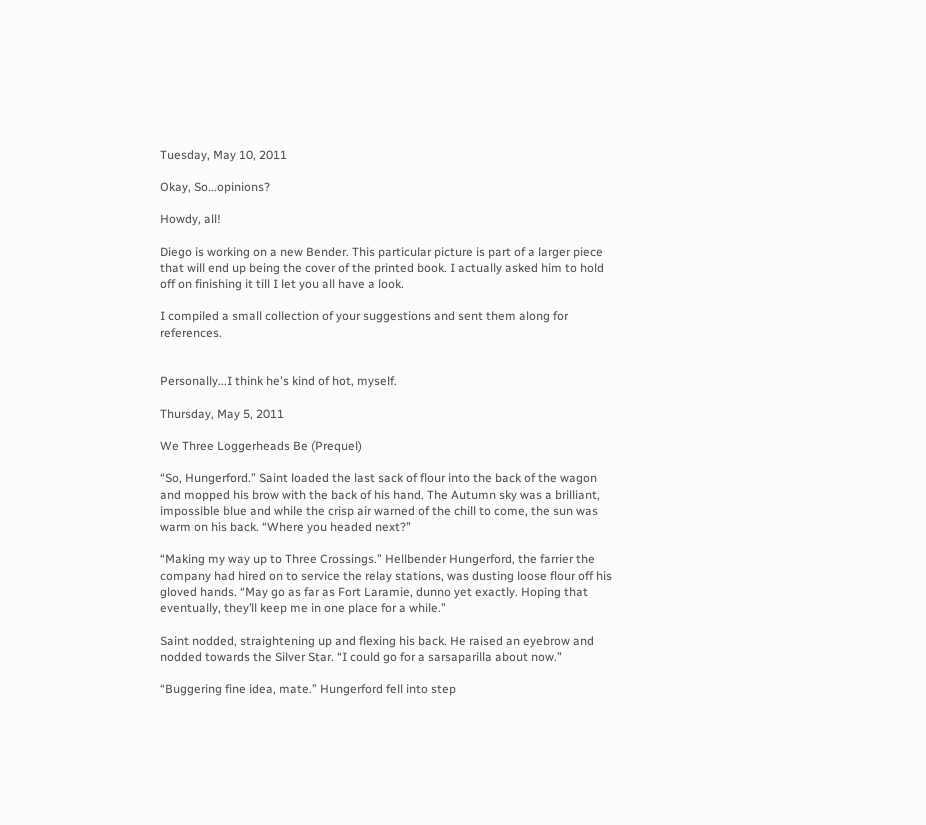Tuesday, May 10, 2011

Okay, So...opinions?

Howdy, all!

Diego is working on a new Bender. This particular picture is part of a larger piece that will end up being the cover of the printed book. I actually asked him to hold off on finishing it till I let you all have a look.

I compiled a small collection of your suggestions and sent them along for references.


Personally...I think he's kind of hot, myself.

Thursday, May 5, 2011

We Three Loggerheads Be (Prequel)

“So, Hungerford.” Saint loaded the last sack of flour into the back of the wagon and mopped his brow with the back of his hand. The Autumn sky was a brilliant, impossible blue and while the crisp air warned of the chill to come, the sun was warm on his back. “Where you headed next?”

“Making my way up to Three Crossings.” Hellbender Hungerford, the farrier the company had hired on to service the relay stations, was dusting loose flour off his gloved hands. “May go as far as Fort Laramie, dunno yet exactly. Hoping that eventually, they’ll keep me in one place for a while.”

Saint nodded, straightening up and flexing his back. He raised an eyebrow and nodded towards the Silver Star. “I could go for a sarsaparilla about now.”

“Buggering fine idea, mate.” Hungerford fell into step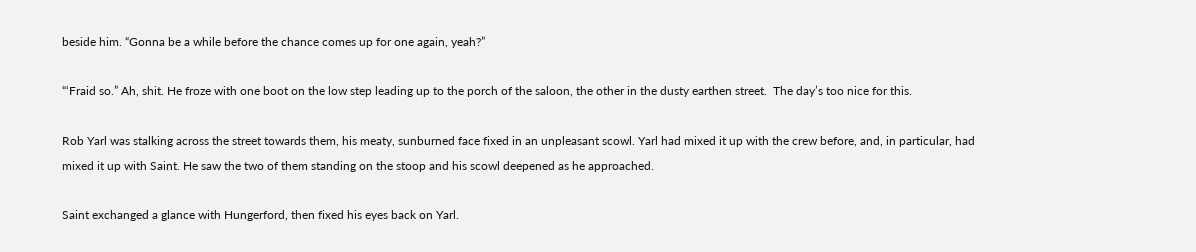beside him. “Gonna be a while before the chance comes up for one again, yeah?”

“‘Fraid so.” Ah, shit. He froze with one boot on the low step leading up to the porch of the saloon, the other in the dusty earthen street.  The day’s too nice for this.

Rob Yarl was stalking across the street towards them, his meaty, sunburned face fixed in an unpleasant scowl. Yarl had mixed it up with the crew before, and, in particular, had mixed it up with Saint. He saw the two of them standing on the stoop and his scowl deepened as he approached.

Saint exchanged a glance with Hungerford, then fixed his eyes back on Yarl.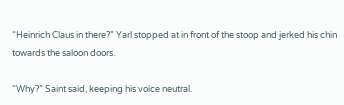“Heinrich Claus in there?” Yarl stopped at in front of the stoop and jerked his chin towards the saloon doors.

“Why?” Saint said, keeping his voice neutral.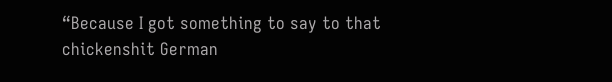“Because I got something to say to that chickenshit German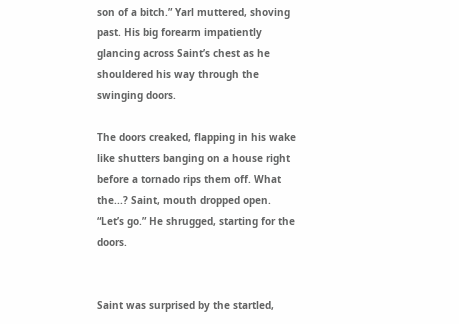son of a bitch.” Yarl muttered, shoving  past. His big forearm impatiently glancing across Saint’s chest as he shouldered his way through the swinging doors.

The doors creaked, flapping in his wake like shutters banging on a house right before a tornado rips them off. What the...? Saint, mouth dropped open. “Let’s go.” He shrugged, starting for the doors.


Saint was surprised by the startled,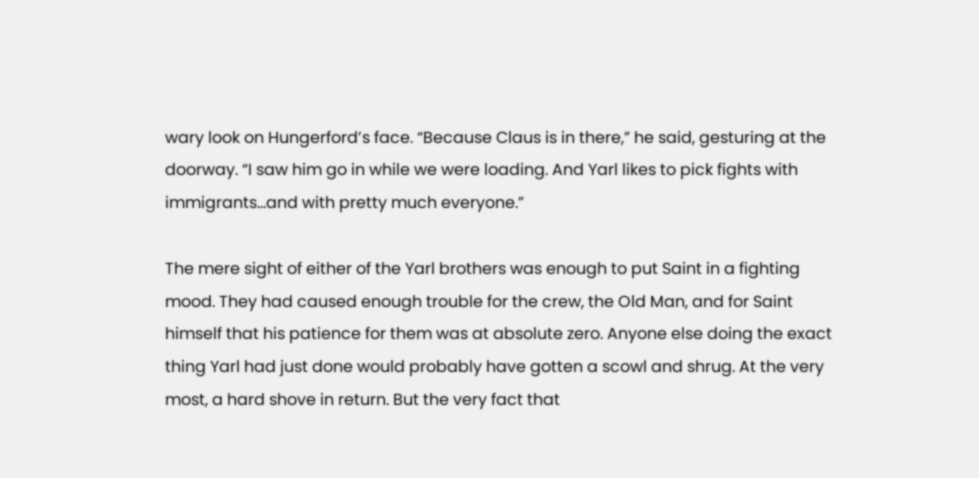wary look on Hungerford’s face. “Because Claus is in there,” he said, gesturing at the doorway. “I saw him go in while we were loading. And Yarl likes to pick fights with immigrants...and with pretty much everyone.”

The mere sight of either of the Yarl brothers was enough to put Saint in a fighting mood. They had caused enough trouble for the crew, the Old Man, and for Saint himself that his patience for them was at absolute zero. Anyone else doing the exact thing Yarl had just done would probably have gotten a scowl and shrug. At the very most, a hard shove in return. But the very fact that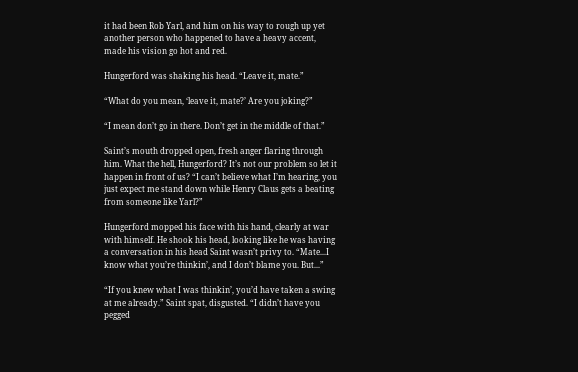it had been Rob Yarl, and him on his way to rough up yet another person who happened to have a heavy accent, made his vision go hot and red.

Hungerford was shaking his head. “Leave it, mate.”

“What do you mean, ‘leave it, mate?’ Are you joking?”

“I mean don’t go in there. Don’t get in the middle of that.”

Saint’s mouth dropped open, fresh anger flaring through him. What the hell, Hungerford? It’s not our problem so let it happen in front of us? “I can’t believe what I’m hearing, you just expect me stand down while Henry Claus gets a beating from someone like Yarl?”

Hungerford mopped his face with his hand, clearly at war with himself. He shook his head, looking like he was having a conversation in his head Saint wasn’t privy to. “Mate...I know what you’re thinkin’, and I don’t blame you. But...”

“If you knew what I was thinkin’, you’d have taken a swing at me already.” Saint spat, disgusted. “I didn’t have you pegged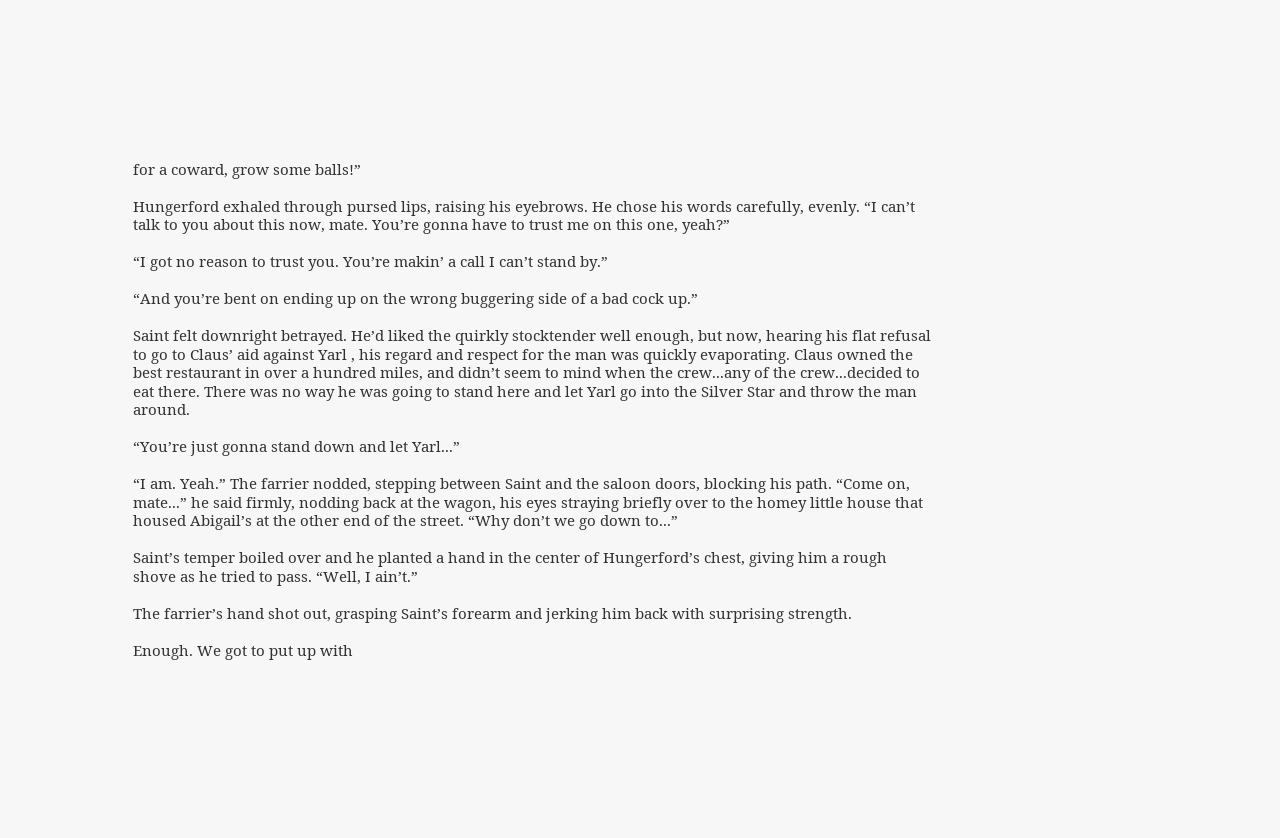for a coward, grow some balls!”

Hungerford exhaled through pursed lips, raising his eyebrows. He chose his words carefully, evenly. “I can’t talk to you about this now, mate. You’re gonna have to trust me on this one, yeah?”

“I got no reason to trust you. You’re makin’ a call I can’t stand by.”

“And you’re bent on ending up on the wrong buggering side of a bad cock up.”

Saint felt downright betrayed. He’d liked the quirkly stocktender well enough, but now, hearing his flat refusal to go to Claus’ aid against Yarl , his regard and respect for the man was quickly evaporating. Claus owned the best restaurant in over a hundred miles, and didn’t seem to mind when the crew...any of the crew...decided to eat there. There was no way he was going to stand here and let Yarl go into the Silver Star and throw the man around.

“You’re just gonna stand down and let Yarl...”

“I am. Yeah.” The farrier nodded, stepping between Saint and the saloon doors, blocking his path. “Come on, mate...” he said firmly, nodding back at the wagon, his eyes straying briefly over to the homey little house that housed Abigail’s at the other end of the street. “Why don’t we go down to...”

Saint’s temper boiled over and he planted a hand in the center of Hungerford’s chest, giving him a rough shove as he tried to pass. “Well, I ain’t.”

The farrier’s hand shot out, grasping Saint’s forearm and jerking him back with surprising strength.

Enough. We got to put up with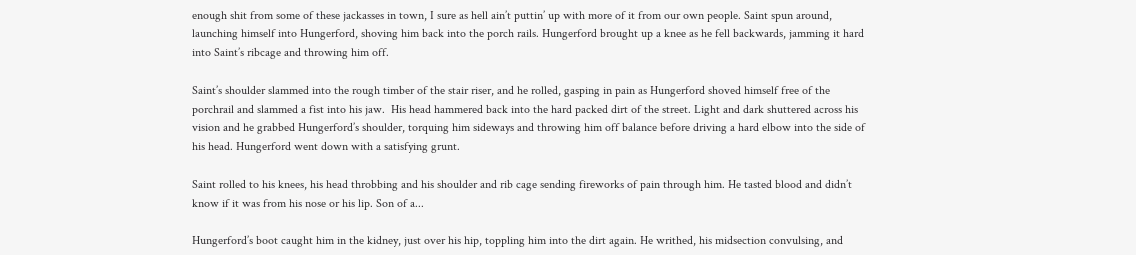enough shit from some of these jackasses in town, I sure as hell ain’t puttin’ up with more of it from our own people. Saint spun around, launching himself into Hungerford, shoving him back into the porch rails. Hungerford brought up a knee as he fell backwards, jamming it hard into Saint’s ribcage and throwing him off.

Saint’s shoulder slammed into the rough timber of the stair riser, and he rolled, gasping in pain as Hungerford shoved himself free of the porchrail and slammed a fist into his jaw.  His head hammered back into the hard packed dirt of the street. Light and dark shuttered across his vision and he grabbed Hungerford’s shoulder, torquing him sideways and throwing him off balance before driving a hard elbow into the side of his head. Hungerford went down with a satisfying grunt.

Saint rolled to his knees, his head throbbing and his shoulder and rib cage sending fireworks of pain through him. He tasted blood and didn’t know if it was from his nose or his lip. Son of a...

Hungerford’s boot caught him in the kidney, just over his hip, toppling him into the dirt again. He writhed, his midsection convulsing, and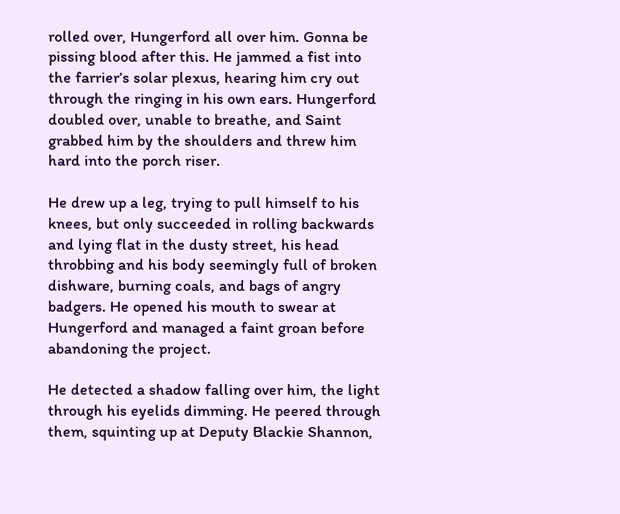rolled over, Hungerford all over him. Gonna be pissing blood after this. He jammed a fist into the farrier’s solar plexus, hearing him cry out through the ringing in his own ears. Hungerford doubled over, unable to breathe, and Saint grabbed him by the shoulders and threw him hard into the porch riser.

He drew up a leg, trying to pull himself to his knees, but only succeeded in rolling backwards and lying flat in the dusty street, his head throbbing and his body seemingly full of broken dishware, burning coals, and bags of angry badgers. He opened his mouth to swear at Hungerford and managed a faint groan before abandoning the project.

He detected a shadow falling over him, the light through his eyelids dimming. He peered through them, squinting up at Deputy Blackie Shannon,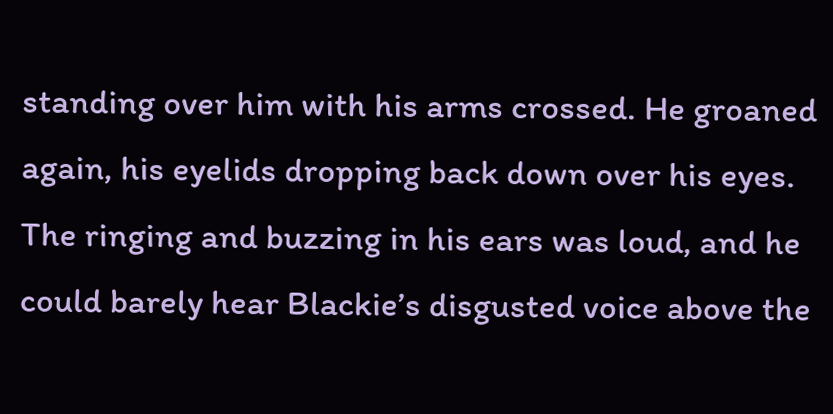standing over him with his arms crossed. He groaned again, his eyelids dropping back down over his eyes. The ringing and buzzing in his ears was loud, and he could barely hear Blackie’s disgusted voice above the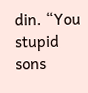din. “You stupid sons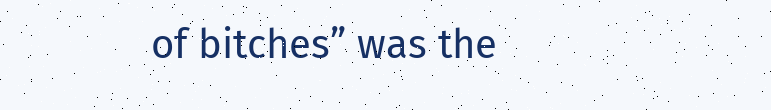of bitches” was the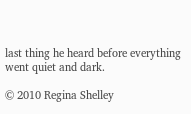last thing he heard before everything went quiet and dark.

© 2010 Regina Shelley